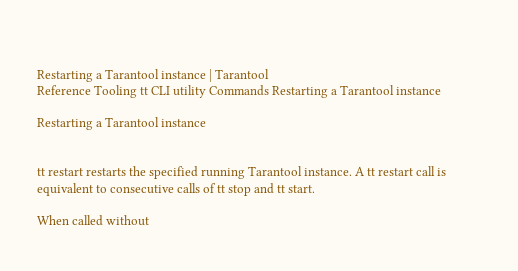Restarting a Tarantool instance | Tarantool
Reference Tooling tt CLI utility Commands Restarting a Tarantool instance

Restarting a Tarantool instance


tt restart restarts the specified running Tarantool instance. A tt restart call is equivalent to consecutive calls of tt stop and tt start.

When called without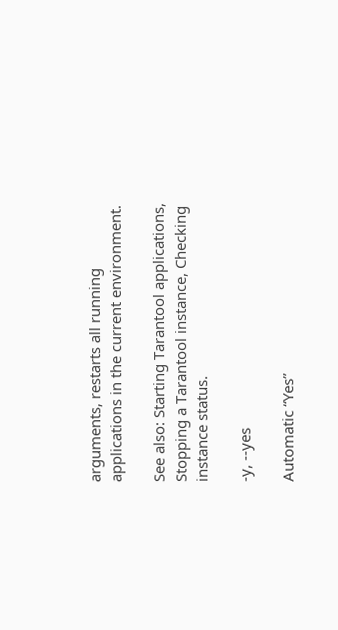arguments, restarts all running applications in the current environment.

See also: Starting Tarantool applications, Stopping a Tarantool instance, Checking instance status.

-y, --yes

Automatic “Yes”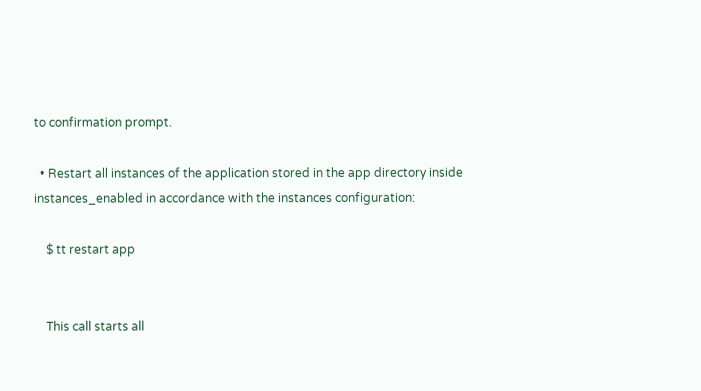to confirmation prompt.

  • Restart all instances of the application stored in the app directory inside instances_enabled in accordance with the instances configuration:

    $ tt restart app


    This call starts all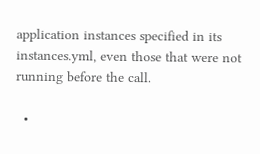application instances specified in its instances.yml, even those that were not running before the call.

  •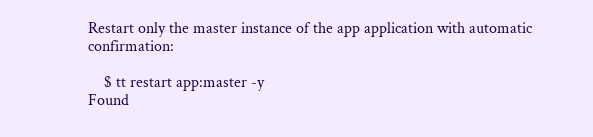Restart only the master instance of the app application with automatic confirmation:

    $ tt restart app:master -y
Found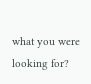what you were looking for?